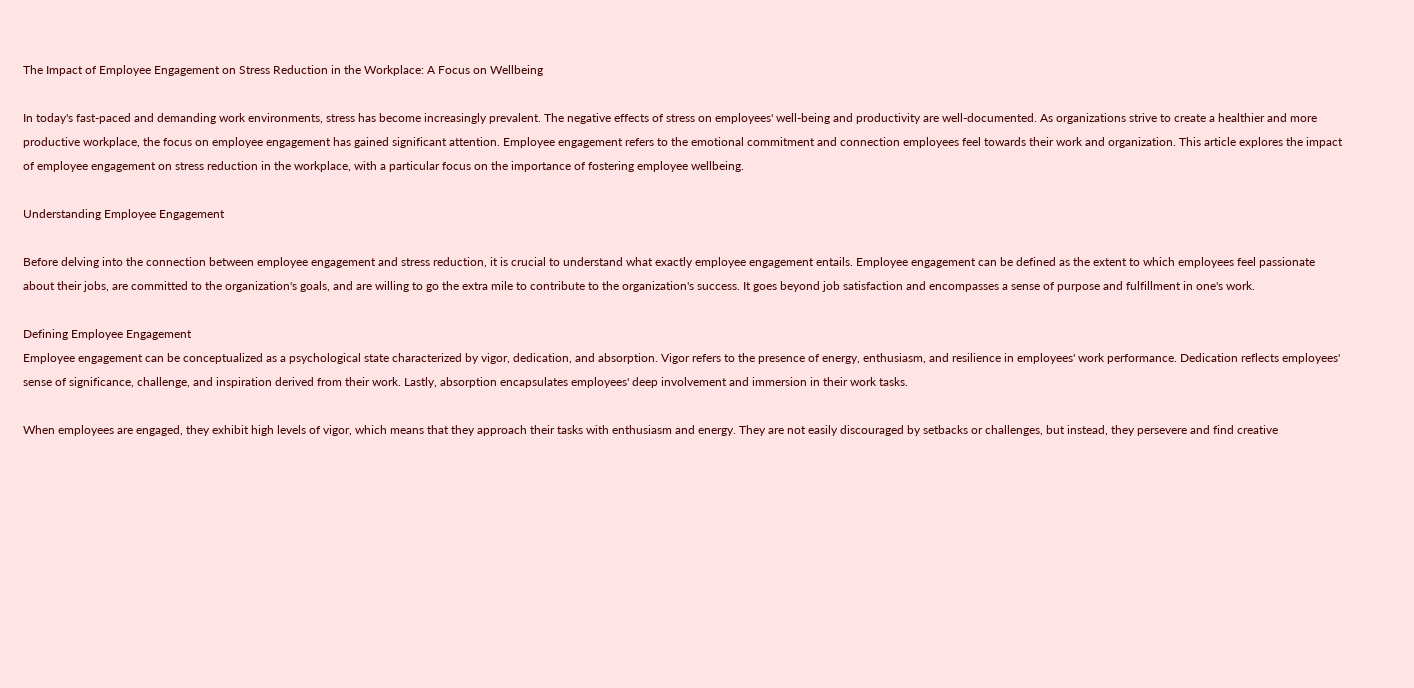The Impact of Employee Engagement on Stress Reduction in the Workplace: A Focus on Wellbeing

In today's fast-paced and demanding work environments, stress has become increasingly prevalent. The negative effects of stress on employees' well-being and productivity are well-documented. As organizations strive to create a healthier and more productive workplace, the focus on employee engagement has gained significant attention. Employee engagement refers to the emotional commitment and connection employees feel towards their work and organization. This article explores the impact of employee engagement on stress reduction in the workplace, with a particular focus on the importance of fostering employee wellbeing.

Understanding Employee Engagement

Before delving into the connection between employee engagement and stress reduction, it is crucial to understand what exactly employee engagement entails. Employee engagement can be defined as the extent to which employees feel passionate about their jobs, are committed to the organization's goals, and are willing to go the extra mile to contribute to the organization's success. It goes beyond job satisfaction and encompasses a sense of purpose and fulfillment in one's work.

Defining Employee Engagement
Employee engagement can be conceptualized as a psychological state characterized by vigor, dedication, and absorption. Vigor refers to the presence of energy, enthusiasm, and resilience in employees' work performance. Dedication reflects employees' sense of significance, challenge, and inspiration derived from their work. Lastly, absorption encapsulates employees' deep involvement and immersion in their work tasks.

When employees are engaged, they exhibit high levels of vigor, which means that they approach their tasks with enthusiasm and energy. They are not easily discouraged by setbacks or challenges, but instead, they persevere and find creative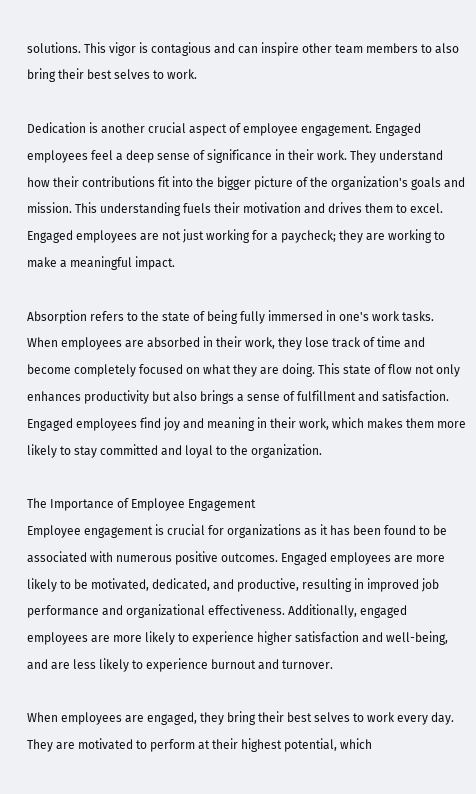solutions. This vigor is contagious and can inspire other team members to also bring their best selves to work.

Dedication is another crucial aspect of employee engagement. Engaged employees feel a deep sense of significance in their work. They understand how their contributions fit into the bigger picture of the organization's goals and mission. This understanding fuels their motivation and drives them to excel. Engaged employees are not just working for a paycheck; they are working to make a meaningful impact.

Absorption refers to the state of being fully immersed in one's work tasks. When employees are absorbed in their work, they lose track of time and become completely focused on what they are doing. This state of flow not only enhances productivity but also brings a sense of fulfillment and satisfaction. Engaged employees find joy and meaning in their work, which makes them more likely to stay committed and loyal to the organization.

The Importance of Employee Engagement
Employee engagement is crucial for organizations as it has been found to be associated with numerous positive outcomes. Engaged employees are more likely to be motivated, dedicated, and productive, resulting in improved job performance and organizational effectiveness. Additionally, engaged employees are more likely to experience higher satisfaction and well-being, and are less likely to experience burnout and turnover.

When employees are engaged, they bring their best selves to work every day. They are motivated to perform at their highest potential, which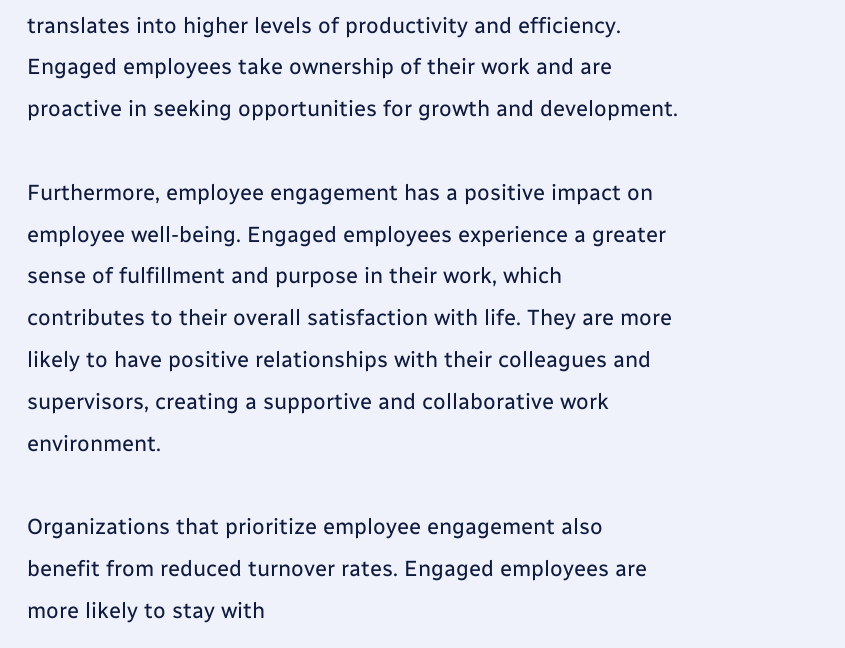translates into higher levels of productivity and efficiency. Engaged employees take ownership of their work and are proactive in seeking opportunities for growth and development.

Furthermore, employee engagement has a positive impact on employee well-being. Engaged employees experience a greater sense of fulfillment and purpose in their work, which contributes to their overall satisfaction with life. They are more likely to have positive relationships with their colleagues and supervisors, creating a supportive and collaborative work environment.

Organizations that prioritize employee engagement also benefit from reduced turnover rates. Engaged employees are more likely to stay with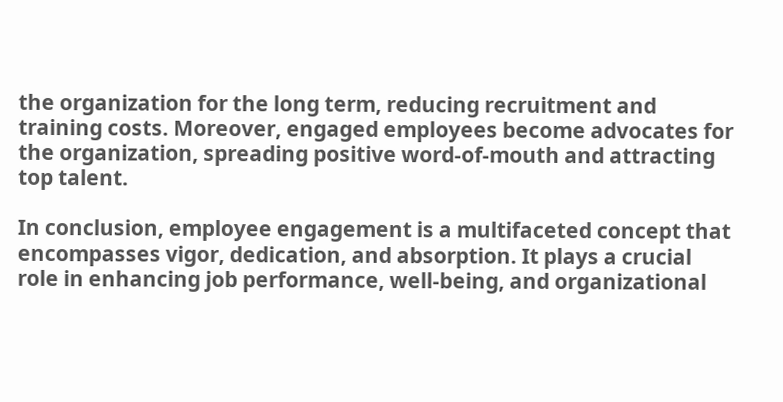the organization for the long term, reducing recruitment and training costs. Moreover, engaged employees become advocates for the organization, spreading positive word-of-mouth and attracting top talent.

In conclusion, employee engagement is a multifaceted concept that encompasses vigor, dedication, and absorption. It plays a crucial role in enhancing job performance, well-being, and organizational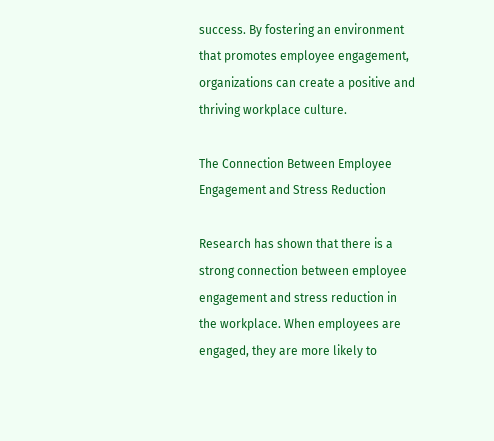success. By fostering an environment that promotes employee engagement, organizations can create a positive and thriving workplace culture.

The Connection Between Employee Engagement and Stress Reduction

Research has shown that there is a strong connection between employee engagement and stress reduction in the workplace. When employees are engaged, they are more likely to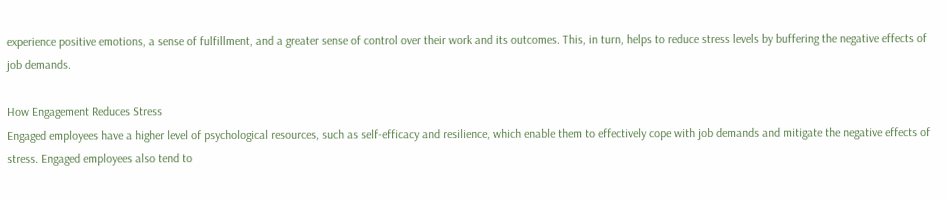experience positive emotions, a sense of fulfillment, and a greater sense of control over their work and its outcomes. This, in turn, helps to reduce stress levels by buffering the negative effects of job demands.

How Engagement Reduces Stress
Engaged employees have a higher level of psychological resources, such as self-efficacy and resilience, which enable them to effectively cope with job demands and mitigate the negative effects of stress. Engaged employees also tend to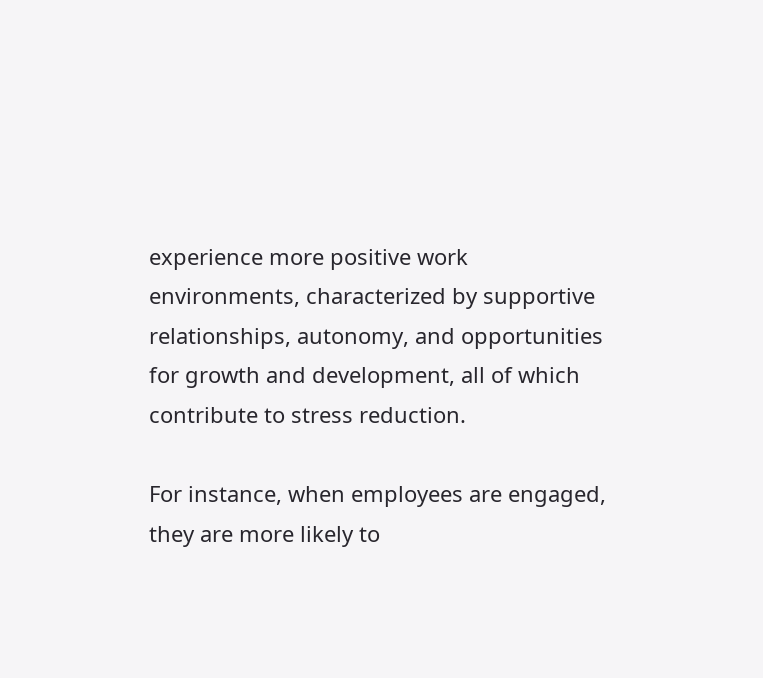experience more positive work environments, characterized by supportive relationships, autonomy, and opportunities for growth and development, all of which contribute to stress reduction.

For instance, when employees are engaged, they are more likely to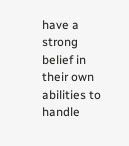have a strong belief in their own abilities to handle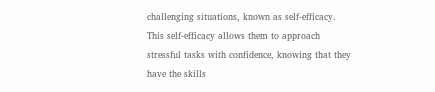challenging situations, known as self-efficacy. This self-efficacy allows them to approach stressful tasks with confidence, knowing that they have the skills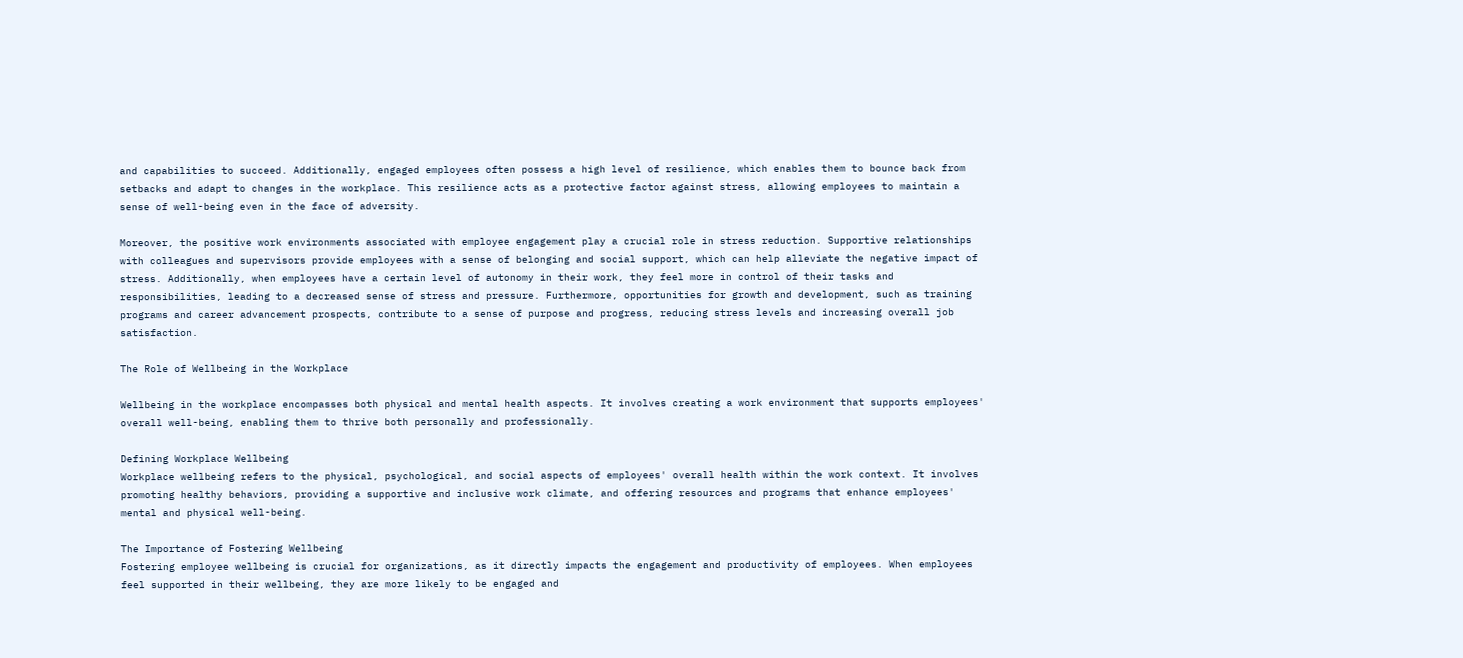and capabilities to succeed. Additionally, engaged employees often possess a high level of resilience, which enables them to bounce back from setbacks and adapt to changes in the workplace. This resilience acts as a protective factor against stress, allowing employees to maintain a sense of well-being even in the face of adversity.

Moreover, the positive work environments associated with employee engagement play a crucial role in stress reduction. Supportive relationships with colleagues and supervisors provide employees with a sense of belonging and social support, which can help alleviate the negative impact of stress. Additionally, when employees have a certain level of autonomy in their work, they feel more in control of their tasks and responsibilities, leading to a decreased sense of stress and pressure. Furthermore, opportunities for growth and development, such as training programs and career advancement prospects, contribute to a sense of purpose and progress, reducing stress levels and increasing overall job satisfaction.

The Role of Wellbeing in the Workplace

Wellbeing in the workplace encompasses both physical and mental health aspects. It involves creating a work environment that supports employees' overall well-being, enabling them to thrive both personally and professionally.

Defining Workplace Wellbeing
Workplace wellbeing refers to the physical, psychological, and social aspects of employees' overall health within the work context. It involves promoting healthy behaviors, providing a supportive and inclusive work climate, and offering resources and programs that enhance employees' mental and physical well-being.

The Importance of Fostering Wellbeing
Fostering employee wellbeing is crucial for organizations, as it directly impacts the engagement and productivity of employees. When employees feel supported in their wellbeing, they are more likely to be engaged and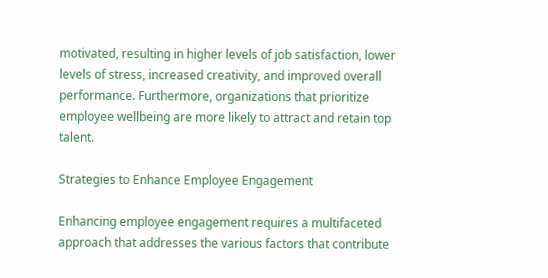motivated, resulting in higher levels of job satisfaction, lower levels of stress, increased creativity, and improved overall performance. Furthermore, organizations that prioritize employee wellbeing are more likely to attract and retain top talent.

Strategies to Enhance Employee Engagement

Enhancing employee engagement requires a multifaceted approach that addresses the various factors that contribute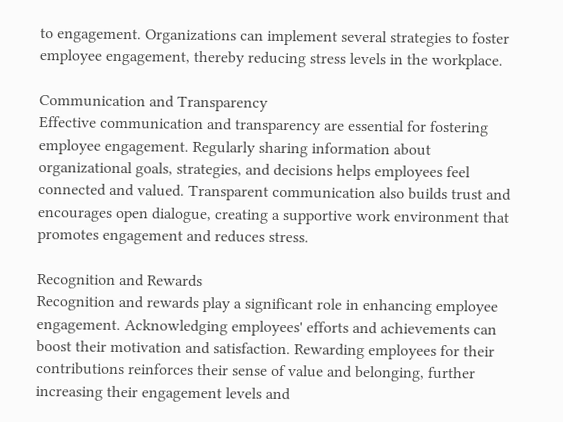to engagement. Organizations can implement several strategies to foster employee engagement, thereby reducing stress levels in the workplace.

Communication and Transparency
Effective communication and transparency are essential for fostering employee engagement. Regularly sharing information about organizational goals, strategies, and decisions helps employees feel connected and valued. Transparent communication also builds trust and encourages open dialogue, creating a supportive work environment that promotes engagement and reduces stress.

Recognition and Rewards
Recognition and rewards play a significant role in enhancing employee engagement. Acknowledging employees' efforts and achievements can boost their motivation and satisfaction. Rewarding employees for their contributions reinforces their sense of value and belonging, further increasing their engagement levels and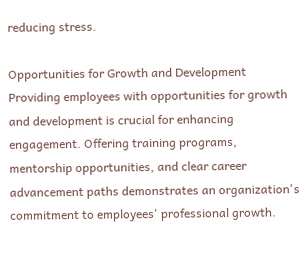reducing stress.

Opportunities for Growth and Development
Providing employees with opportunities for growth and development is crucial for enhancing engagement. Offering training programs, mentorship opportunities, and clear career advancement paths demonstrates an organization's commitment to employees' professional growth.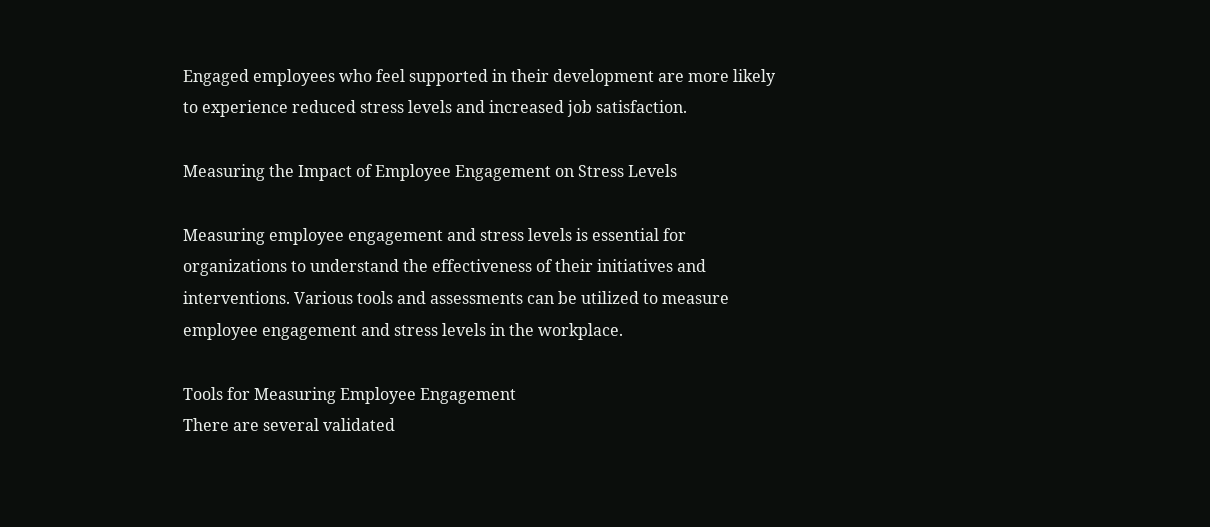Engaged employees who feel supported in their development are more likely to experience reduced stress levels and increased job satisfaction.

Measuring the Impact of Employee Engagement on Stress Levels

Measuring employee engagement and stress levels is essential for organizations to understand the effectiveness of their initiatives and interventions. Various tools and assessments can be utilized to measure employee engagement and stress levels in the workplace.

Tools for Measuring Employee Engagement
There are several validated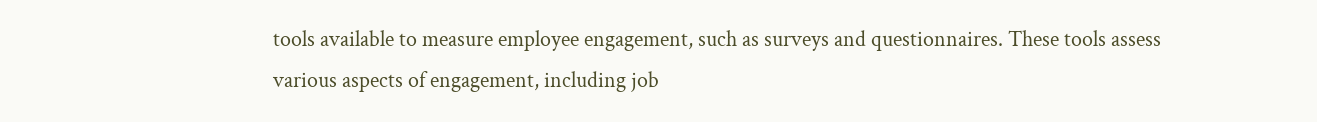tools available to measure employee engagement, such as surveys and questionnaires. These tools assess various aspects of engagement, including job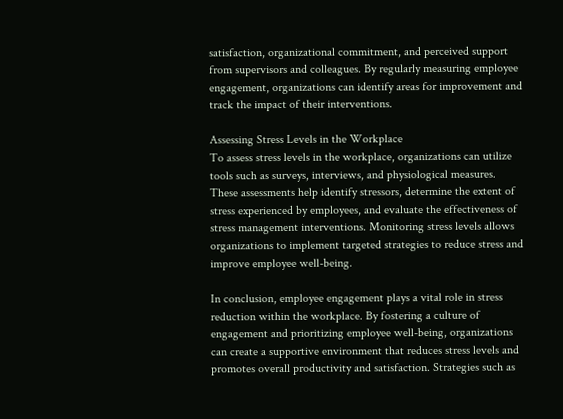satisfaction, organizational commitment, and perceived support from supervisors and colleagues. By regularly measuring employee engagement, organizations can identify areas for improvement and track the impact of their interventions.

Assessing Stress Levels in the Workplace
To assess stress levels in the workplace, organizations can utilize tools such as surveys, interviews, and physiological measures. These assessments help identify stressors, determine the extent of stress experienced by employees, and evaluate the effectiveness of stress management interventions. Monitoring stress levels allows organizations to implement targeted strategies to reduce stress and improve employee well-being.

In conclusion, employee engagement plays a vital role in stress reduction within the workplace. By fostering a culture of engagement and prioritizing employee well-being, organizations can create a supportive environment that reduces stress levels and promotes overall productivity and satisfaction. Strategies such as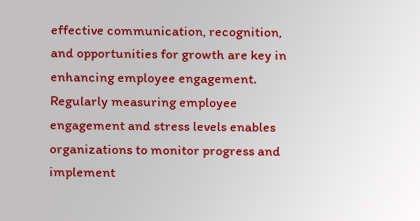effective communication, recognition, and opportunities for growth are key in enhancing employee engagement. Regularly measuring employee engagement and stress levels enables organizations to monitor progress and implement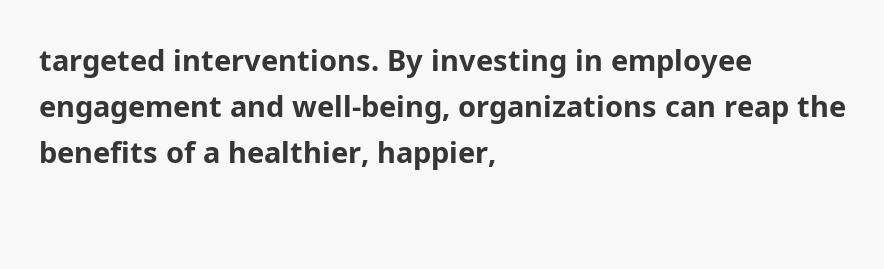targeted interventions. By investing in employee engagement and well-being, organizations can reap the benefits of a healthier, happier,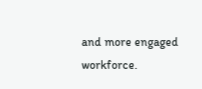and more engaged workforce.